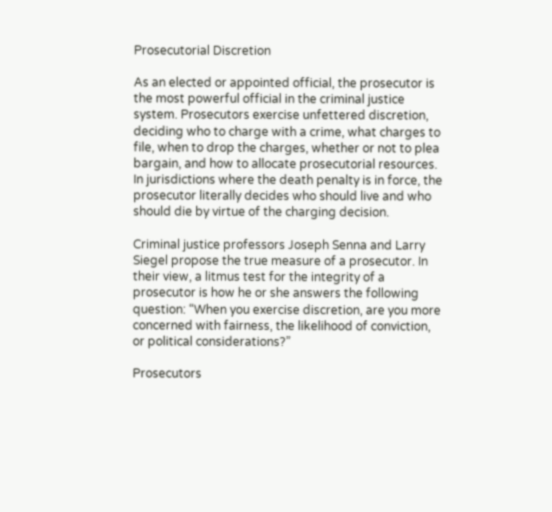Prosecutorial Discretion

As an elected or appointed official, the prosecutor is the most powerful official in the criminal justice system. Prosecutors exercise unfettered discretion, deciding who to charge with a crime, what charges to file, when to drop the charges, whether or not to plea bargain, and how to allocate prosecutorial resources. In jurisdictions where the death penalty is in force, the prosecutor literally decides who should live and who should die by virtue of the charging decision.

Criminal justice professors Joseph Senna and Larry Siegel propose the true measure of a prosecutor. In their view, a litmus test for the integrity of a prosecutor is how he or she answers the following question: “When you exercise discretion, are you more concerned with fairness, the likelihood of conviction, or political considerations?”

Prosecutors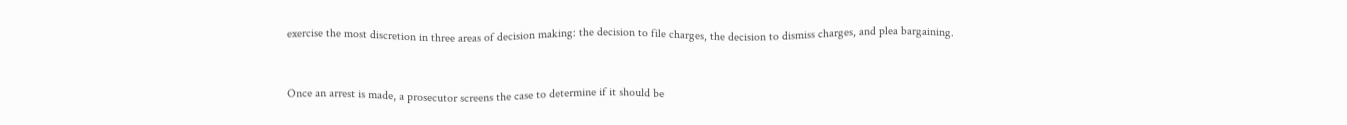exercise the most discretion in three areas of decision making: the decision to file charges, the decision to dismiss charges, and plea bargaining.


Once an arrest is made, a prosecutor screens the case to determine if it should be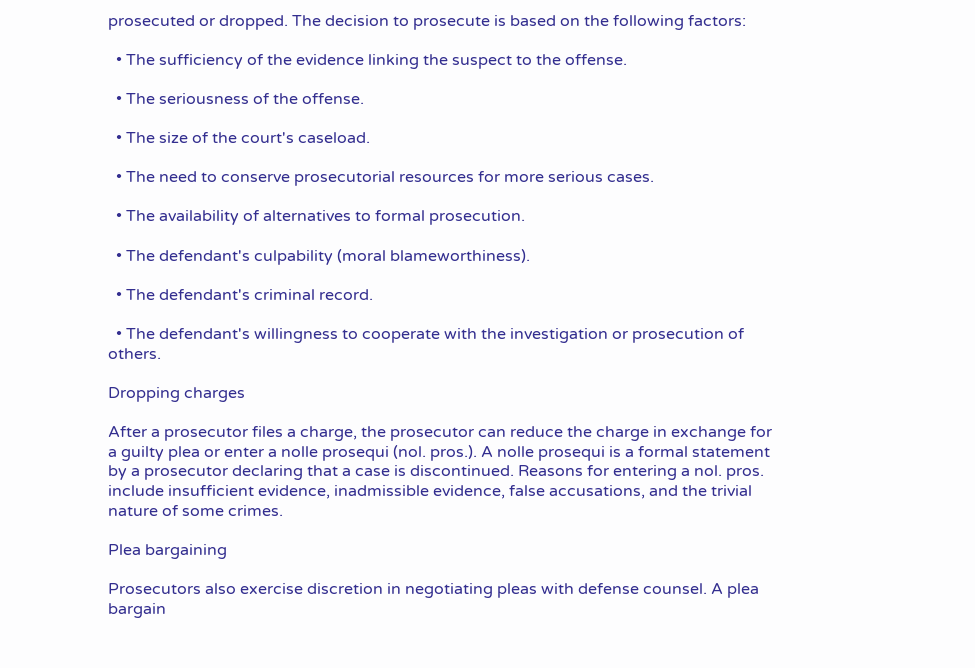prosecuted or dropped. The decision to prosecute is based on the following factors:

  • The sufficiency of the evidence linking the suspect to the offense.

  • The seriousness of the offense.

  • The size of the court's caseload.

  • The need to conserve prosecutorial resources for more serious cases.

  • The availability of alternatives to formal prosecution.

  • The defendant's culpability (moral blameworthiness).

  • The defendant's criminal record.

  • The defendant's willingness to cooperate with the investigation or prosecution of others.

Dropping charges

After a prosecutor files a charge, the prosecutor can reduce the charge in exchange for a guilty plea or enter a nolle prosequi (nol. pros.). A nolle prosequi is a formal statement by a prosecutor declaring that a case is discontinued. Reasons for entering a nol. pros. include insufficient evidence, inadmissible evidence, false accusations, and the trivial nature of some crimes.

Plea bargaining

Prosecutors also exercise discretion in negotiating pleas with defense counsel. A plea bargain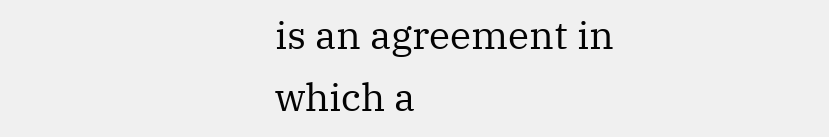is an agreement in which a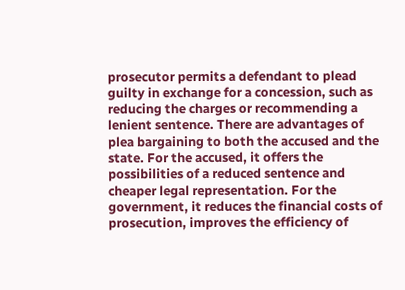prosecutor permits a defendant to plead guilty in exchange for a concession, such as reducing the charges or recommending a lenient sentence. There are advantages of plea bargaining to both the accused and the state. For the accused, it offers the possibilities of a reduced sentence and cheaper legal representation. For the government, it reduces the financial costs of prosecution, improves the efficiency of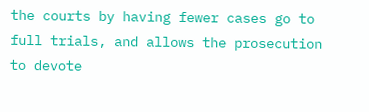the courts by having fewer cases go to full trials, and allows the prosecution to devote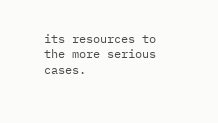its resources to the more serious cases.